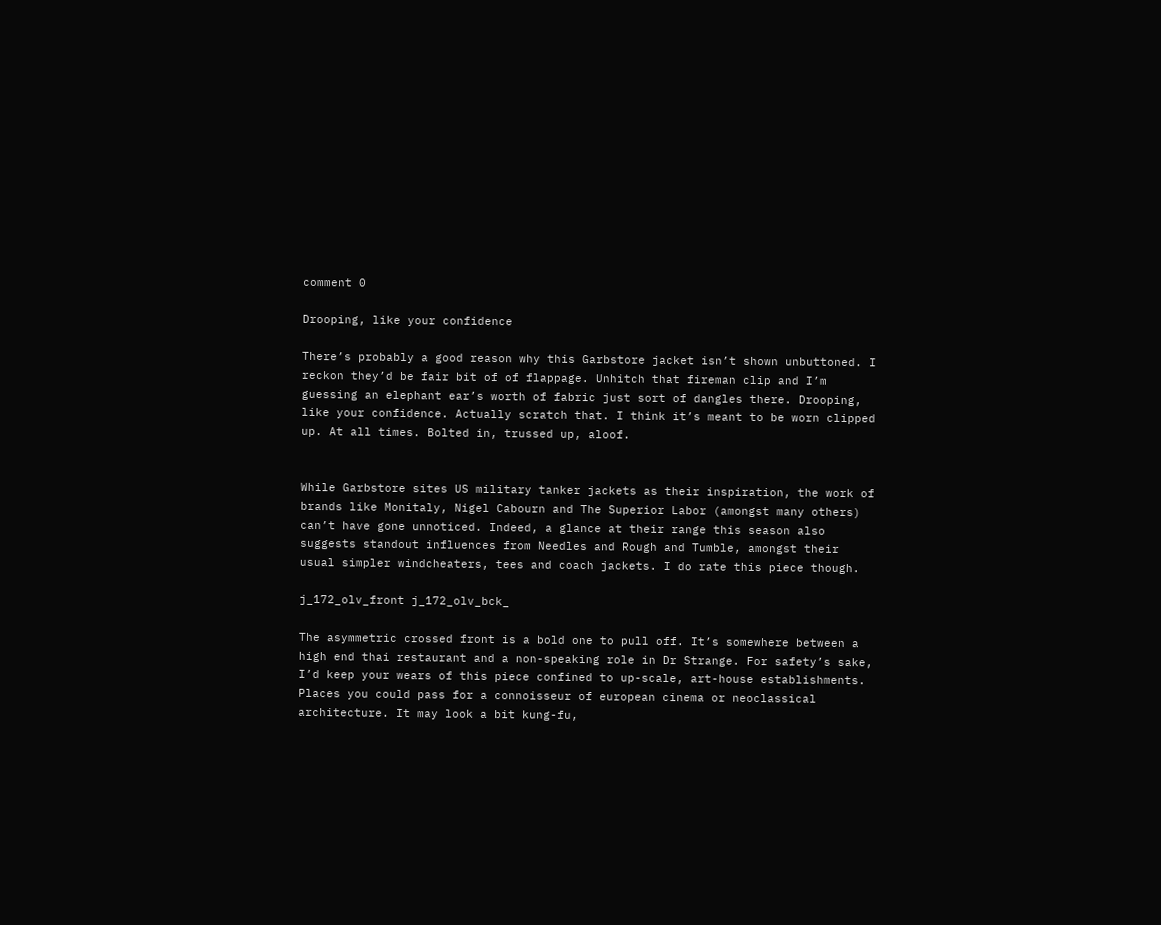comment 0

Drooping, like your confidence

There’s probably a good reason why this Garbstore jacket isn’t shown unbuttoned. I reckon they’d be fair bit of of flappage. Unhitch that fireman clip and I’m guessing an elephant ear’s worth of fabric just sort of dangles there. Drooping, like your confidence. Actually scratch that. I think it’s meant to be worn clipped up. At all times. Bolted in, trussed up, aloof.


While Garbstore sites US military tanker jackets as their inspiration, the work of brands like Monitaly, Nigel Cabourn and The Superior Labor (amongst many others) can’t have gone unnoticed. Indeed, a glance at their range this season also suggests standout influences from Needles and Rough and Tumble, amongst their usual simpler windcheaters, tees and coach jackets. I do rate this piece though.

j_172_olv_front j_172_olv_bck_

The asymmetric crossed front is a bold one to pull off. It’s somewhere between a high end thai restaurant and a non-speaking role in Dr Strange. For safety’s sake, I’d keep your wears of this piece confined to up-scale, art-house establishments. Places you could pass for a connoisseur of european cinema or neoclassical architecture. It may look a bit kung-fu,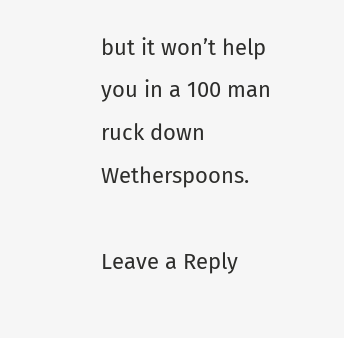but it won’t help you in a 100 man ruck down Wetherspoons.

Leave a Reply